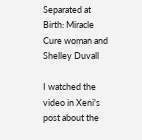Separated at Birth: Miracle Cure woman and Shelley Duvall

I watched the video in Xeni's post about the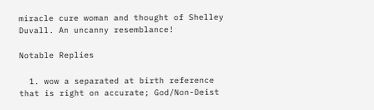miracle cure woman and thought of Shelley Duvall. An uncanny resemblance!

Notable Replies

  1. wow a separated at birth reference that is right on accurate; God/Non-Deist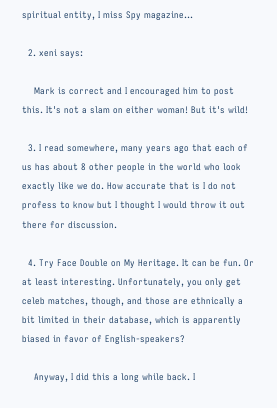spiritual entity, I miss Spy magazine...

  2. xeni says:

    Mark is correct and I encouraged him to post this. It's not a slam on either woman! But it's wild!

  3. I read somewhere, many years ago that each of us has about 8 other people in the world who look exactly like we do. How accurate that is I do not profess to know but I thought I would throw it out there for discussion.

  4. Try Face Double on My Heritage. It can be fun. Or at least interesting. Unfortunately, you only get celeb matches, though, and those are ethnically a bit limited in their database, which is apparently biased in favor of English-speakers?

    Anyway, I did this a long while back. I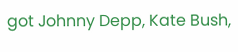got Johnny Depp, Kate Bush,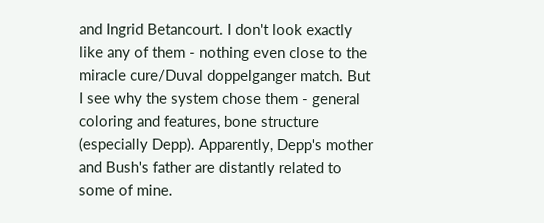and Ingrid Betancourt. I don't look exactly like any of them - nothing even close to the miracle cure/Duval doppelganger match. But I see why the system chose them - general coloring and features, bone structure (especially Depp). Apparently, Depp's mother and Bush's father are distantly related to some of mine.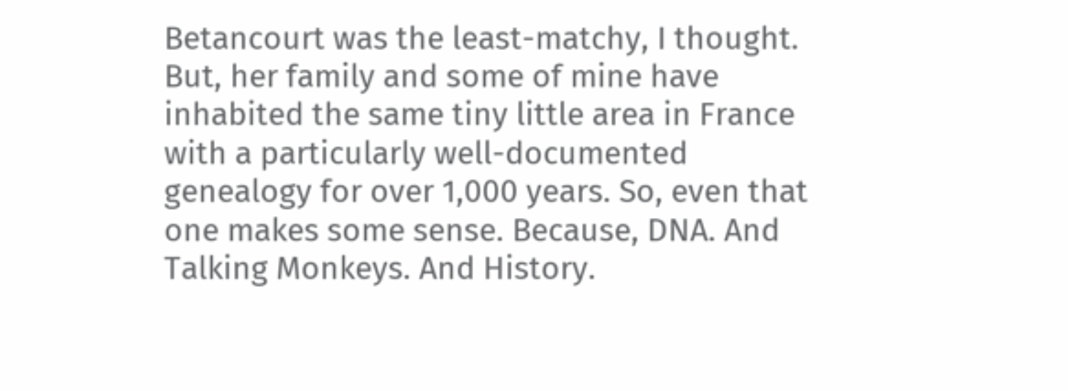Betancourt was the least-matchy, I thought. But, her family and some of mine have inhabited the same tiny little area in France with a particularly well-documented genealogy for over 1,000 years. So, even that one makes some sense. Because, DNA. And Talking Monkeys. And History.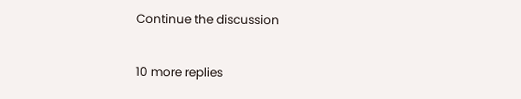Continue the discussion

10 more replies